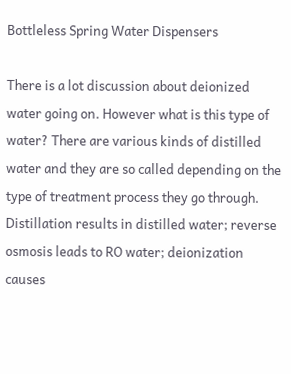Bottleless Spring Water Dispensers

There is a lot discussion about deionized water going on. However what is this type of water? There are various kinds of distilled water and they are so called depending on the type of treatment process they go through. Distillation results in distilled water; reverse osmosis leads to RO water; deionization causes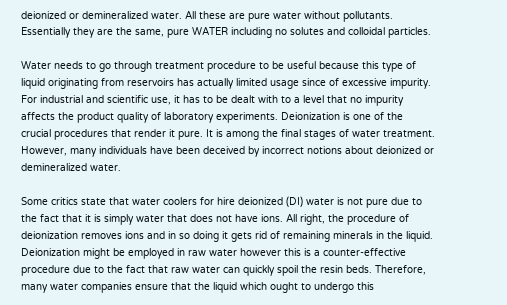deionized or demineralized water. All these are pure water without pollutants. Essentially they are the same, pure WATER including no solutes and colloidal particles.

Water needs to go through treatment procedure to be useful because this type of liquid originating from reservoirs has actually limited usage since of excessive impurity. For industrial and scientific use, it has to be dealt with to a level that no impurity affects the product quality of laboratory experiments. Deionization is one of the crucial procedures that render it pure. It is among the final stages of water treatment. However, many individuals have been deceived by incorrect notions about deionized or demineralized water.

Some critics state that water coolers for hire deionized (DI) water is not pure due to the fact that it is simply water that does not have ions. All right, the procedure of deionization removes ions and in so doing it gets rid of remaining minerals in the liquid. Deionization might be employed in raw water however this is a counter-effective procedure due to the fact that raw water can quickly spoil the resin beds. Therefore, many water companies ensure that the liquid which ought to undergo this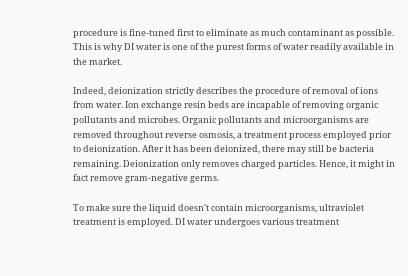procedure is fine-tuned first to eliminate as much contaminant as possible. This is why DI water is one of the purest forms of water readily available in the market.

Indeed, deionization strictly describes the procedure of removal of ions from water. Ion exchange resin beds are incapable of removing organic pollutants and microbes. Organic pollutants and microorganisms are removed throughout reverse osmosis, a treatment process employed prior to deionization. After it has been deionized, there may still be bacteria remaining. Deionization only removes charged particles. Hence, it might in fact remove gram-negative germs.

To make sure the liquid doesn't contain microorganisms, ultraviolet treatment is employed. DI water undergoes various treatment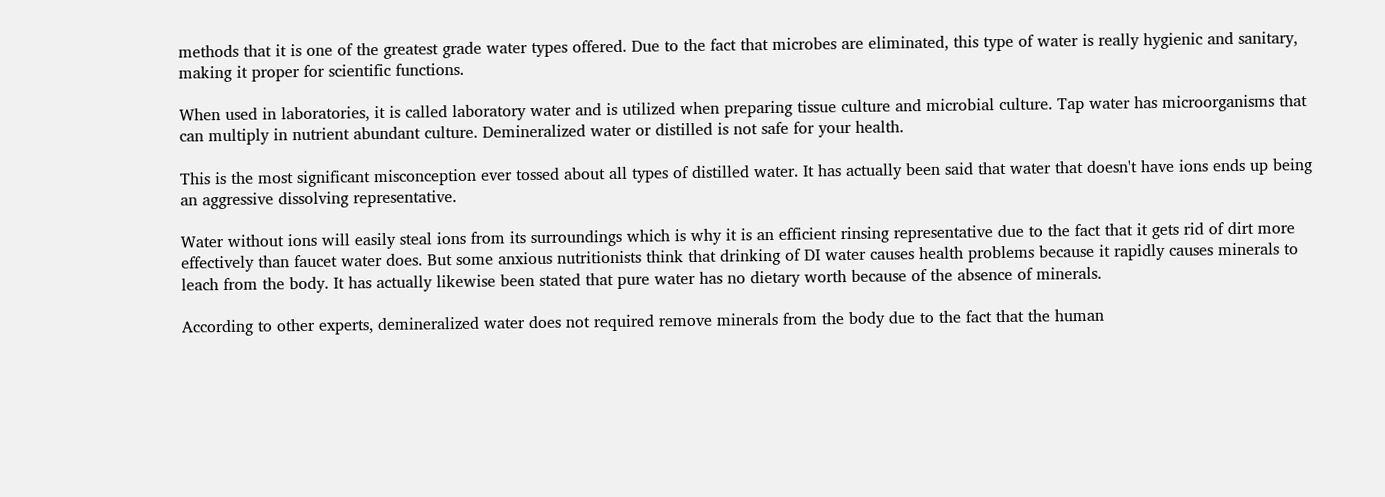methods that it is one of the greatest grade water types offered. Due to the fact that microbes are eliminated, this type of water is really hygienic and sanitary, making it proper for scientific functions.

When used in laboratories, it is called laboratory water and is utilized when preparing tissue culture and microbial culture. Tap water has microorganisms that can multiply in nutrient abundant culture. Demineralized water or distilled is not safe for your health.

This is the most significant misconception ever tossed about all types of distilled water. It has actually been said that water that doesn't have ions ends up being an aggressive dissolving representative.

Water without ions will easily steal ions from its surroundings which is why it is an efficient rinsing representative due to the fact that it gets rid of dirt more effectively than faucet water does. But some anxious nutritionists think that drinking of DI water causes health problems because it rapidly causes minerals to leach from the body. It has actually likewise been stated that pure water has no dietary worth because of the absence of minerals.

According to other experts, demineralized water does not required remove minerals from the body due to the fact that the human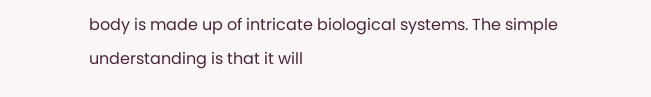body is made up of intricate biological systems. The simple understanding is that it will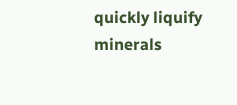quickly liquify minerals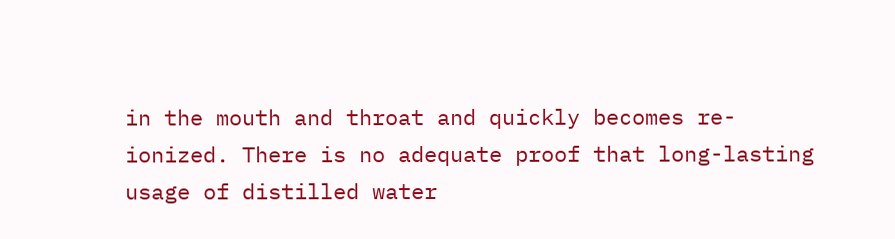in the mouth and throat and quickly becomes re-ionized. There is no adequate proof that long-lasting usage of distilled water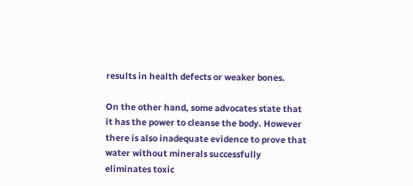results in health defects or weaker bones.

On the other hand, some advocates state that it has the power to cleanse the body. However there is also inadequate evidence to prove that water without minerals successfully eliminates toxic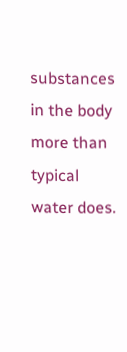substances in the body more than typical water does.